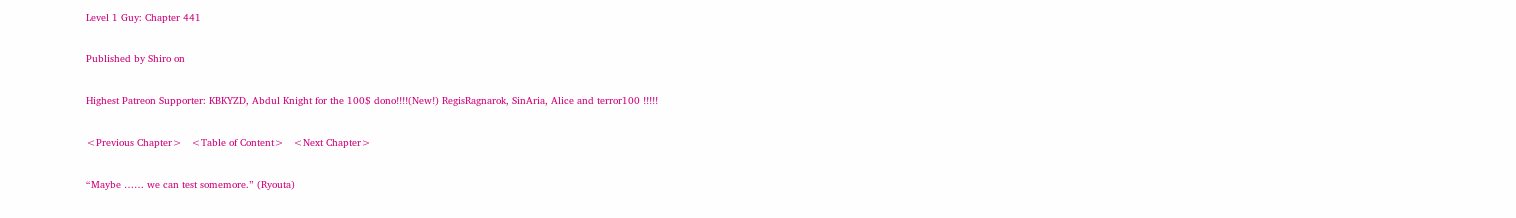Level 1 Guy: Chapter 441

Published by Shiro on

Highest Patreon Supporter: KBKYZD, Abdul Knight for the 100$ dono!!!!(New!) RegisRagnarok, SinAria, Alice and terror100 !!!!!

<Previous Chapter>   <Table of Content>   <Next Chapter>

“Maybe …… we can test somemore.” (Ryouta)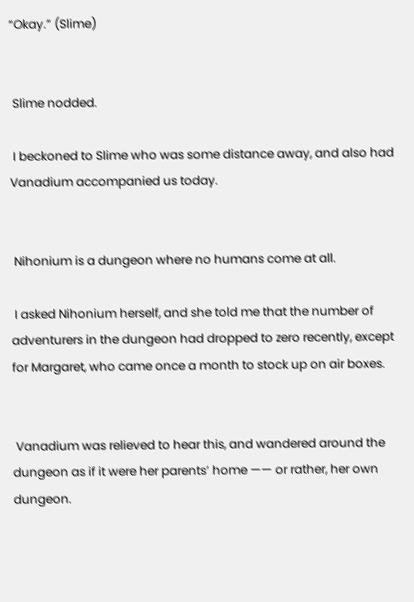“Okay.” (Slime)


 Slime nodded.

 I beckoned to Slime who was some distance away, and also had Vanadium accompanied us today.


 Nihonium is a dungeon where no humans come at all.

 I asked Nihonium herself, and she told me that the number of adventurers in the dungeon had dropped to zero recently, except for Margaret, who came once a month to stock up on air boxes.


 Vanadium was relieved to hear this, and wandered around the dungeon as if it were her parents’ home —— or rather, her own dungeon.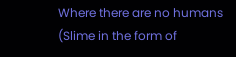Where there are no humans (Slime in the form of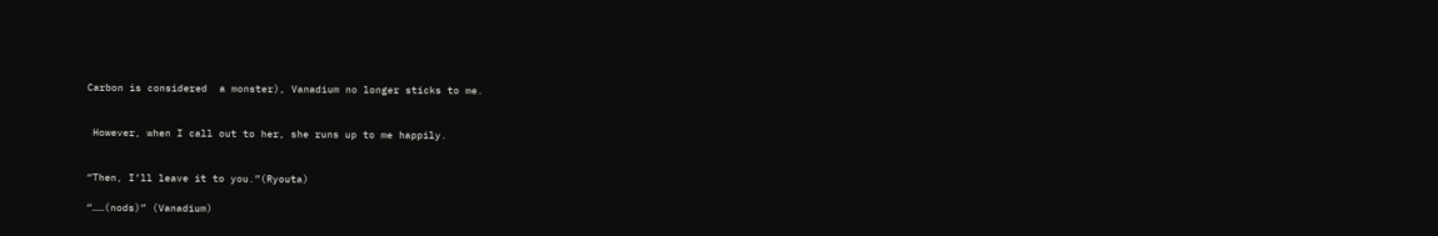Carbon is considered  a monster), Vanadium no longer sticks to me.


 However, when I call out to her, she runs up to me happily.


“Then, I’ll leave it to you.”(Ryouta)

“……(nods)” (Vanadium)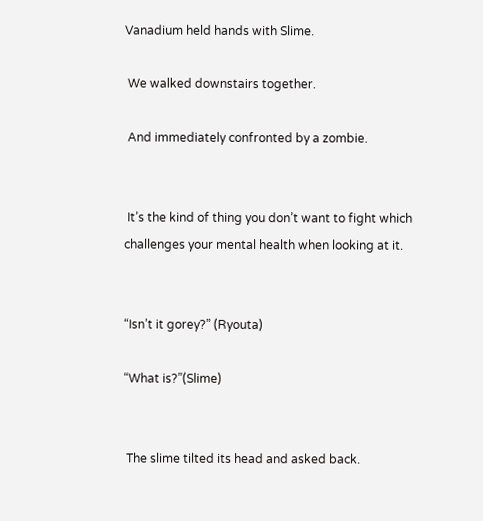Vanadium held hands with Slime.

 We walked downstairs together.

 And immediately confronted by a zombie.


 It’s the kind of thing you don’t want to fight which challenges your mental health when looking at it.


“Isn’t it gorey?” (Ryouta)

“What is?”(Slime)


 The slime tilted its head and asked back.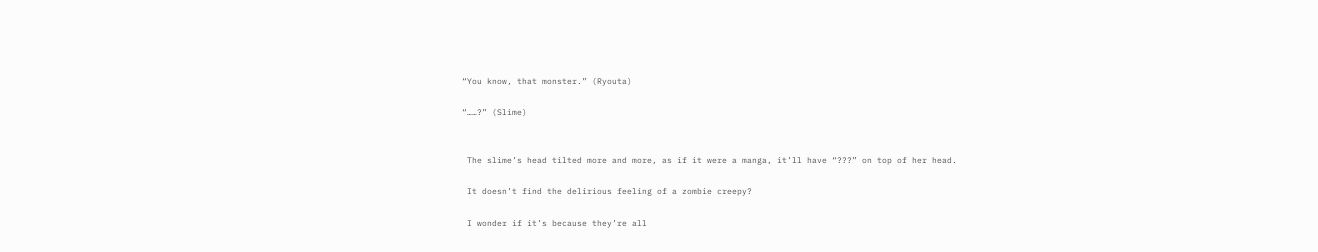“You know, that monster.” (Ryouta)

“……?” (Slime)


 The slime’s head tilted more and more, as if it were a manga, it’ll have “???” on top of her head.

 It doesn’t find the delirious feeling of a zombie creepy?

 I wonder if it’s because they’re all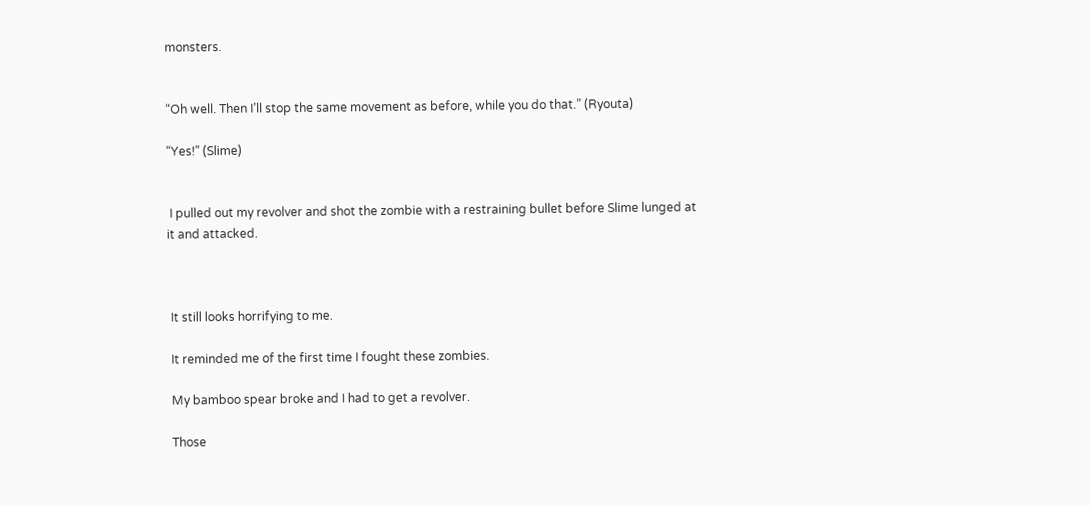monsters.


“Oh well. Then I’ll stop the same movement as before, while you do that.” (Ryouta)

“Yes!” (Slime)


 I pulled out my revolver and shot the zombie with a restraining bullet before Slime lunged at it and attacked.



 It still looks horrifying to me.

 It reminded me of the first time I fought these zombies.

 My bamboo spear broke and I had to get a revolver.

 Those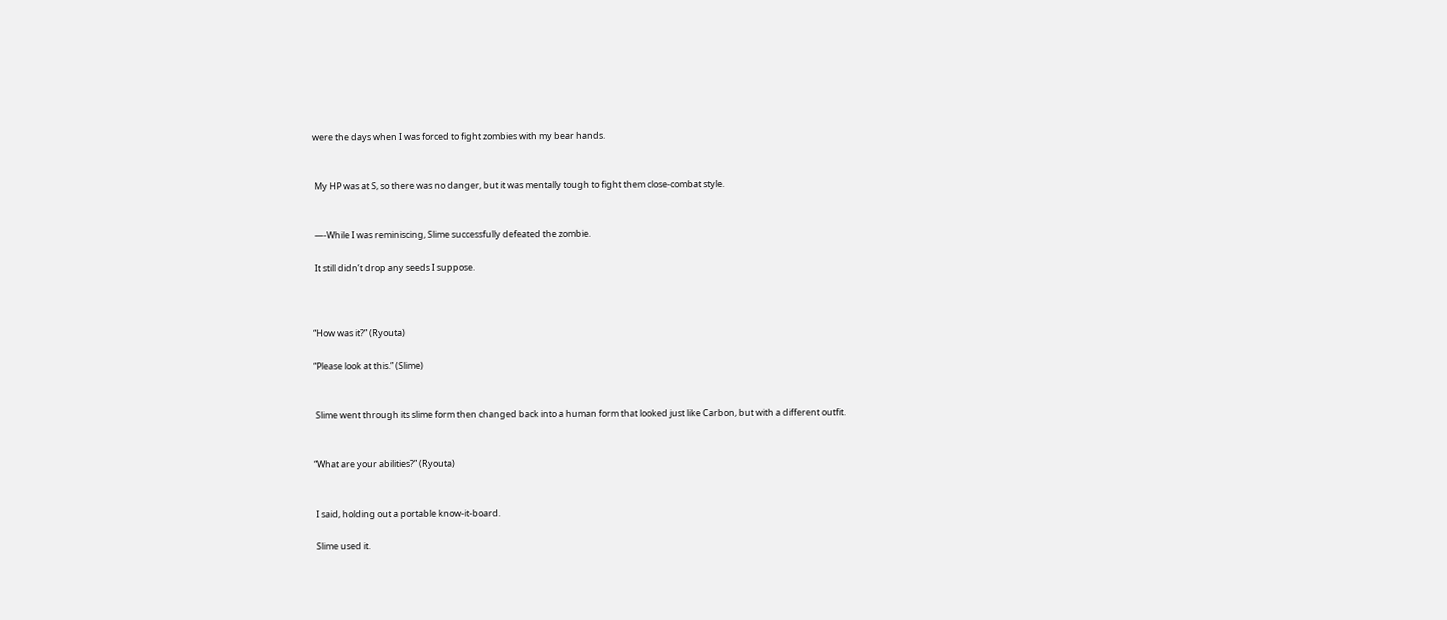were the days when I was forced to fight zombies with my bear hands.


 My HP was at S, so there was no danger, but it was mentally tough to fight them close-combat style.


 —-While I was reminiscing, Slime successfully defeated the zombie.

 It still didn’t drop any seeds I suppose.



“How was it?” (Ryouta)

“Please look at this.” (Slime)


 Slime went through its slime form then changed back into a human form that looked just like Carbon, but with a different outfit.


“What are your abilities?” (Ryouta)


 I said, holding out a portable know-it-board.

 Slime used it.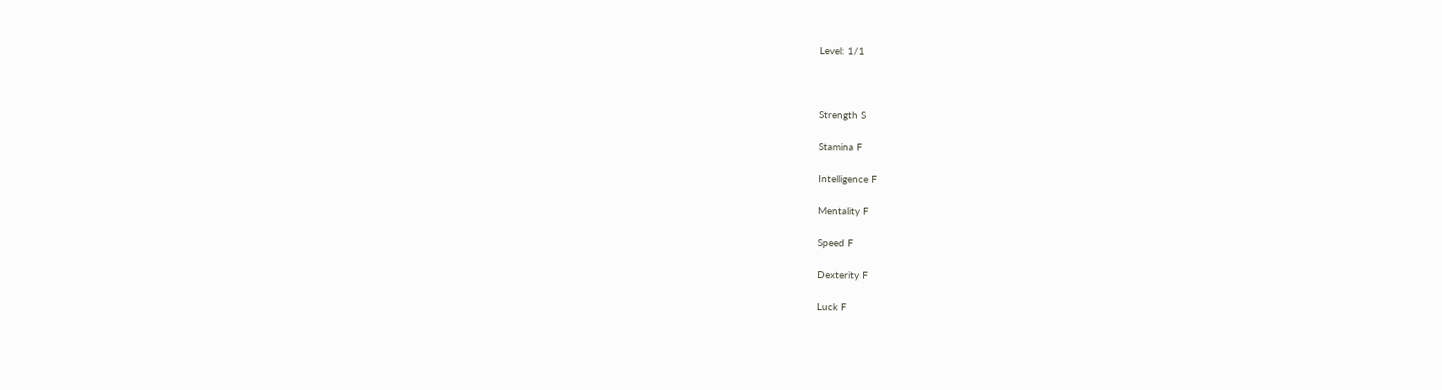Level: 1/1



Strength S

Stamina F

Intelligence F

Mentality F

Speed F

Dexterity F

Luck F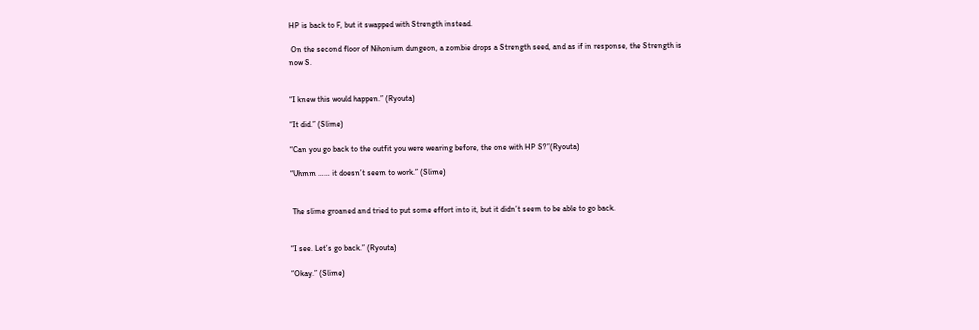HP is back to F, but it swapped with Strength instead.

 On the second floor of Nihonium dungeon, a zombie drops a Strength seed, and as if in response, the Strength is now S.


“I knew this would happen.” (Ryouta)

“It did.” (Slime)

“Can you go back to the outfit you were wearing before, the one with HP S?”(Ryouta)

“Uhmm …… it doesn’t seem to work.” (Slime)


 The slime groaned and tried to put some effort into it, but it didn’t seem to be able to go back.


“I see. Let’s go back.” (Ryouta)

“Okay.” (Slime)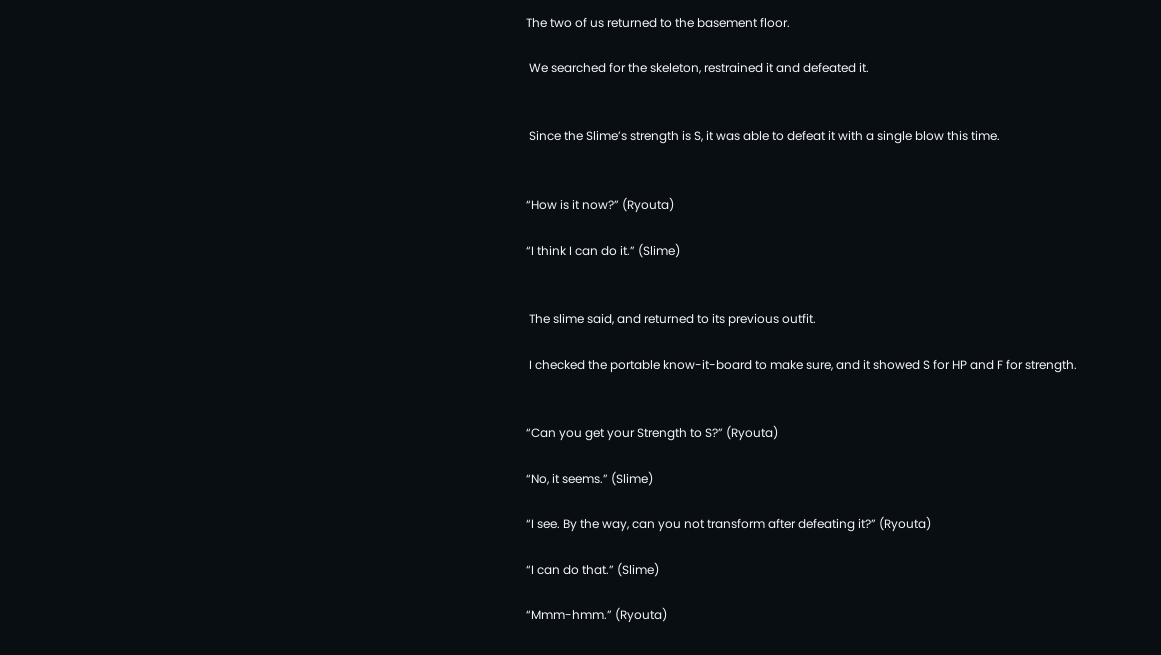The two of us returned to the basement floor.

 We searched for the skeleton, restrained it and defeated it.


 Since the Slime’s strength is S, it was able to defeat it with a single blow this time.


“How is it now?” (Ryouta)

“I think I can do it.” (Slime)


 The slime said, and returned to its previous outfit.

 I checked the portable know-it-board to make sure, and it showed S for HP and F for strength.


“Can you get your Strength to S?” (Ryouta)

“No, it seems.” (Slime)

“I see. By the way, can you not transform after defeating it?” (Ryouta)

“I can do that.” (Slime)

“Mmm-hmm.” (Ryouta)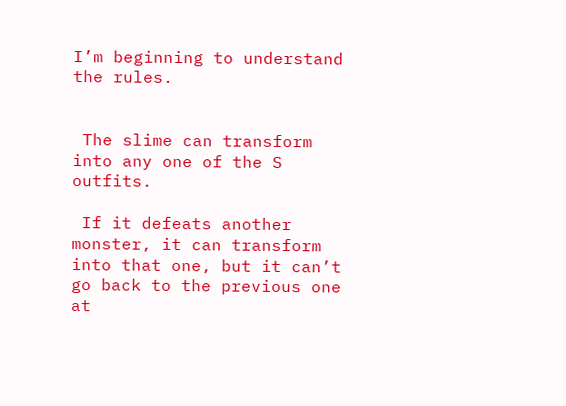I’m beginning to understand the rules.


 The slime can transform into any one of the S outfits.

 If it defeats another monster, it can transform into that one, but it can’t go back to the previous one at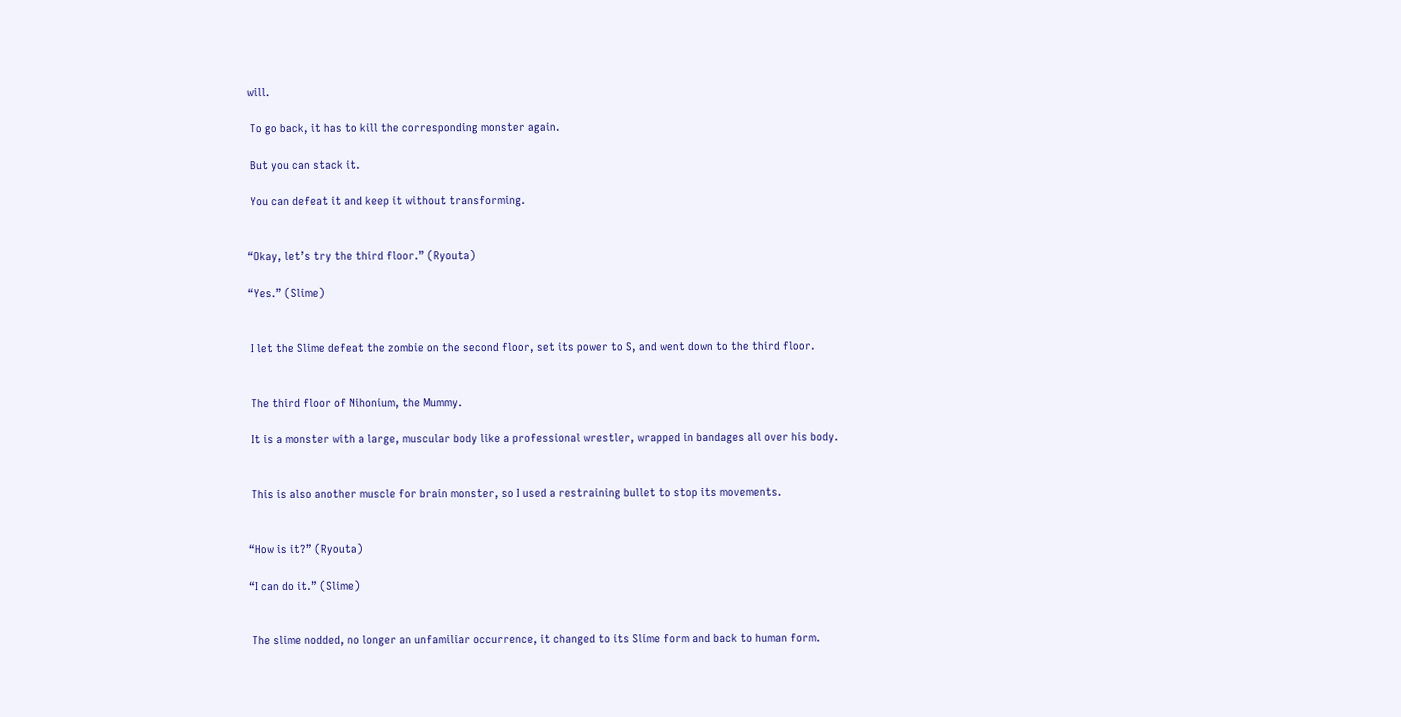will.

 To go back, it has to kill the corresponding monster again.

 But you can stack it.

 You can defeat it and keep it without transforming.


“Okay, let’s try the third floor.” (Ryouta)

“Yes.” (Slime)


 I let the Slime defeat the zombie on the second floor, set its power to S, and went down to the third floor.


 The third floor of Nihonium, the Mummy.

 It is a monster with a large, muscular body like a professional wrestler, wrapped in bandages all over his body.


 This is also another muscle for brain monster, so I used a restraining bullet to stop its movements.


“How is it?” (Ryouta)

“I can do it.” (Slime)


 The slime nodded, no longer an unfamiliar occurrence, it changed to its Slime form and back to human form.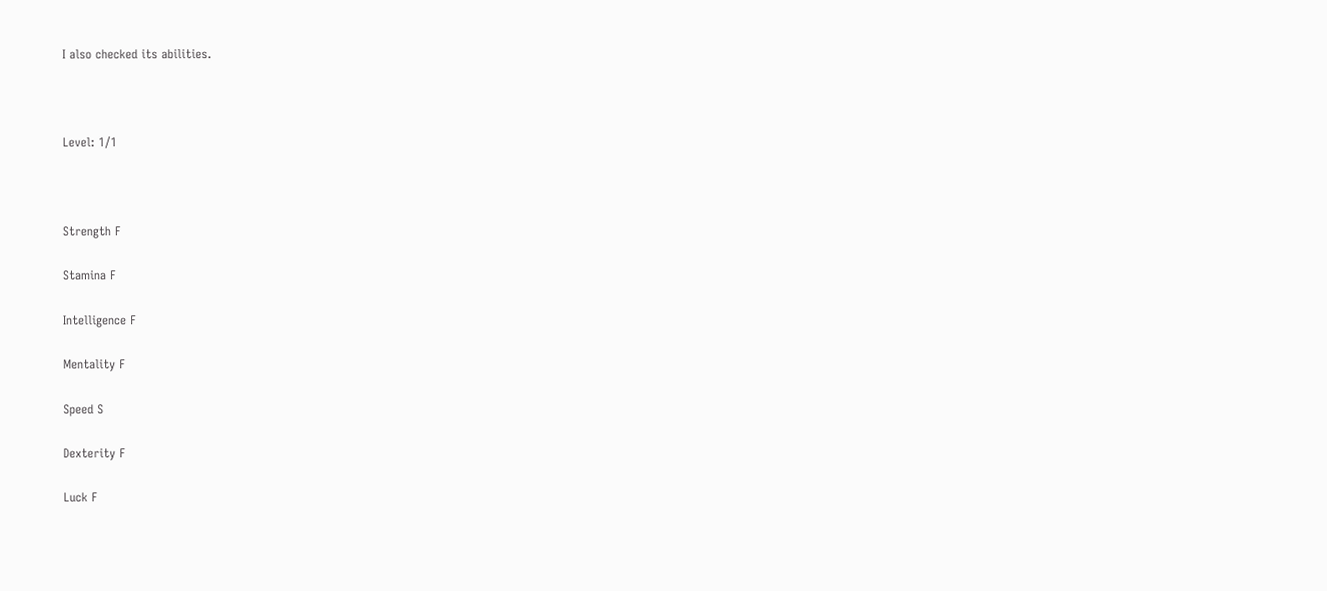I also checked its abilities.



Level: 1/1



Strength F

Stamina F

Intelligence F

Mentality F

Speed S

Dexterity F

Luck F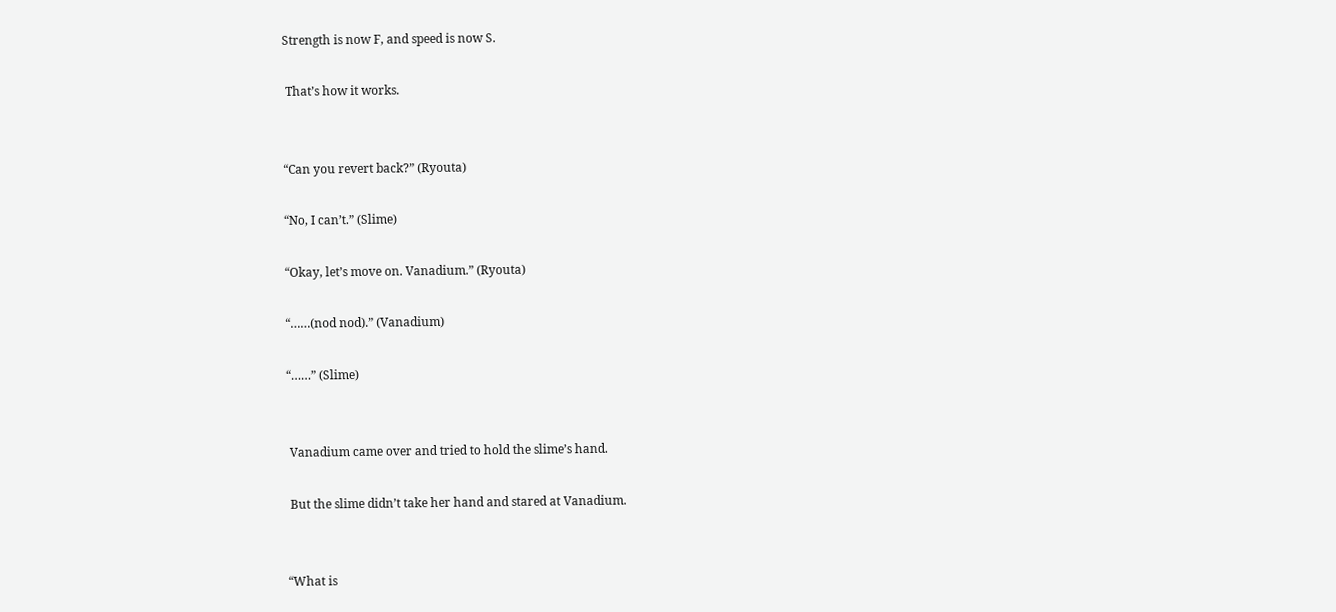Strength is now F, and speed is now S.

 That’s how it works.


“Can you revert back?” (Ryouta)

“No, I can’t.” (Slime)

“Okay, let’s move on. Vanadium.” (Ryouta)

“……(nod nod).” (Vanadium)

“……” (Slime)


 Vanadium came over and tried to hold the slime’s hand.

 But the slime didn’t take her hand and stared at Vanadium.


“What is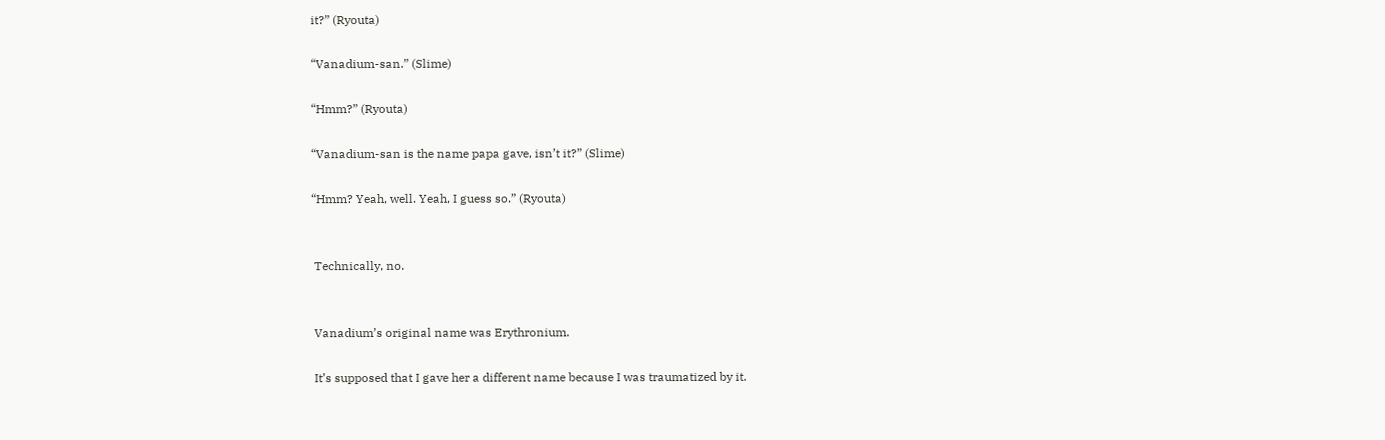it?” (Ryouta)

“Vanadium-san.” (Slime)

“Hmm?” (Ryouta)

“Vanadium-san is the name papa gave, isn’t it?” (Slime)

“Hmm? Yeah, well. Yeah, I guess so.” (Ryouta)


 Technically, no.


 Vanadium’s original name was Erythronium.

 It’s supposed that I gave her a different name because I was traumatized by it.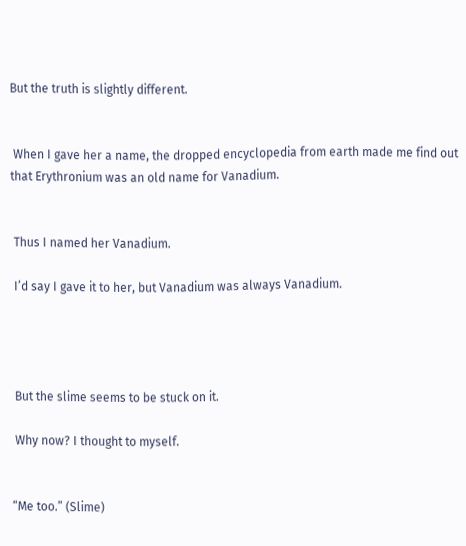But the truth is slightly different.


 When I gave her a name, the dropped encyclopedia from earth made me find out that Erythronium was an old name for Vanadium.


 Thus I named her Vanadium.

 I’d say I gave it to her, but Vanadium was always Vanadium.




 But the slime seems to be stuck on it.

 Why now? I thought to myself.


“Me too.” (Slime)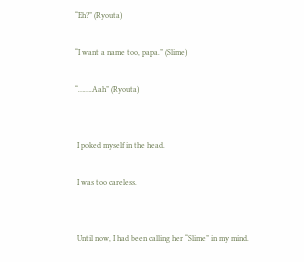“Eh?” (Ryouta)

“I want a name too, papa.” (Slime)

“…….Aah” (Ryouta)


 I poked myself in the head.

 I was too careless.


 Until now, I had been calling her “Slime” in my mind.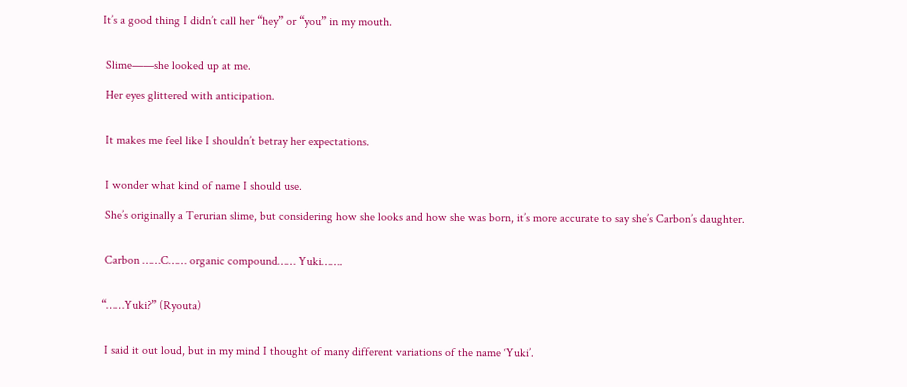It’s a good thing I didn’t call her “hey” or “you” in my mouth.


 Slime——she looked up at me.

 Her eyes glittered with anticipation.


 It makes me feel like I shouldn’t betray her expectations.


 I wonder what kind of name I should use.

 She’s originally a Terurian slime, but considering how she looks and how she was born, it’s more accurate to say she’s Carbon’s daughter.


 Carbon ……C…… organic compound…… Yuki…….


“……Yuki?” (Ryouta)


 I said it out loud, but in my mind I thought of many different variations of the name ‘Yuki’.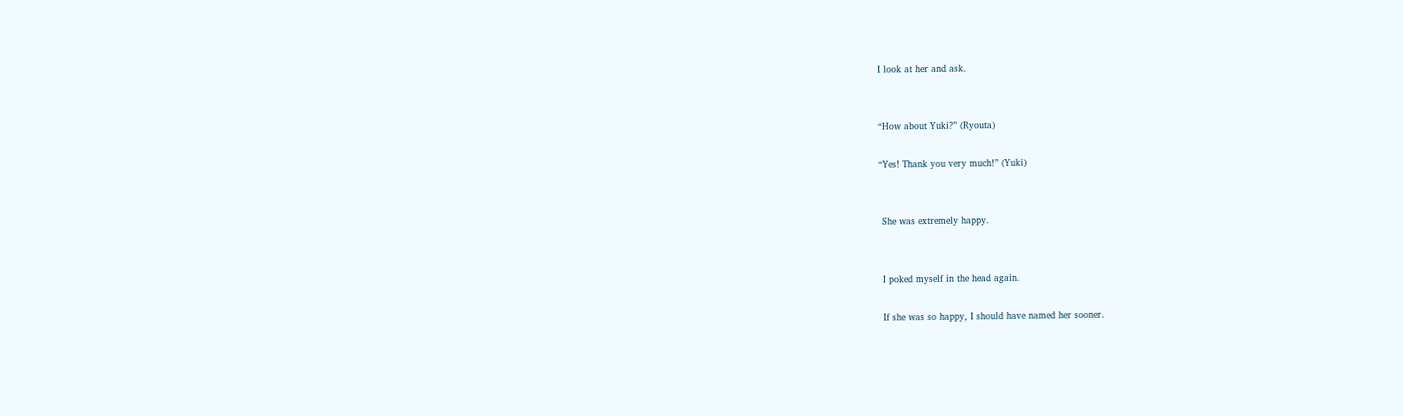I look at her and ask.


“How about Yuki?” (Ryouta)

“Yes! Thank you very much!” (Yuki)


 She was extremely happy.


 I poked myself in the head again.

 If she was so happy, I should have named her sooner.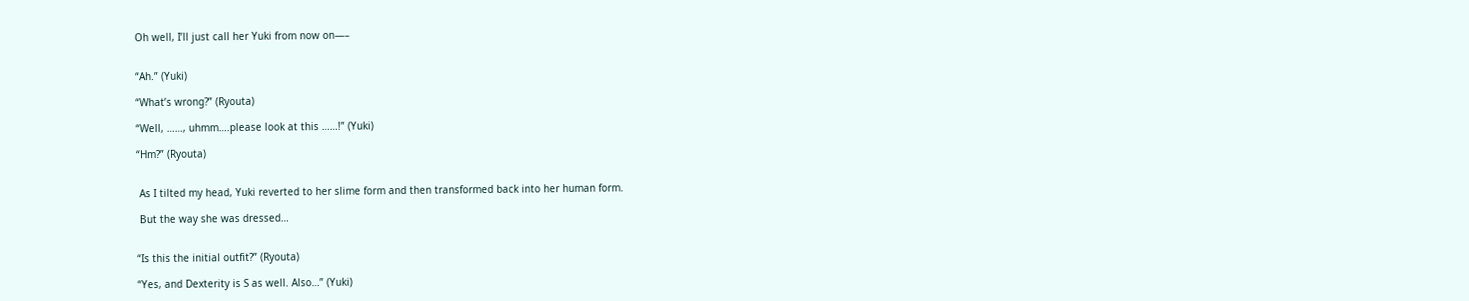Oh well, I’ll just call her Yuki from now on—–


“Ah.” (Yuki)

“What’s wrong?” (Ryouta)

“Well, ……, uhmm….please look at this ……!” (Yuki)

“Hm?” (Ryouta)


 As I tilted my head, Yuki reverted to her slime form and then transformed back into her human form.

 But the way she was dressed…


“Is this the initial outfit?” (Ryouta)

“Yes, and Dexterity is S as well. Also…” (Yuki)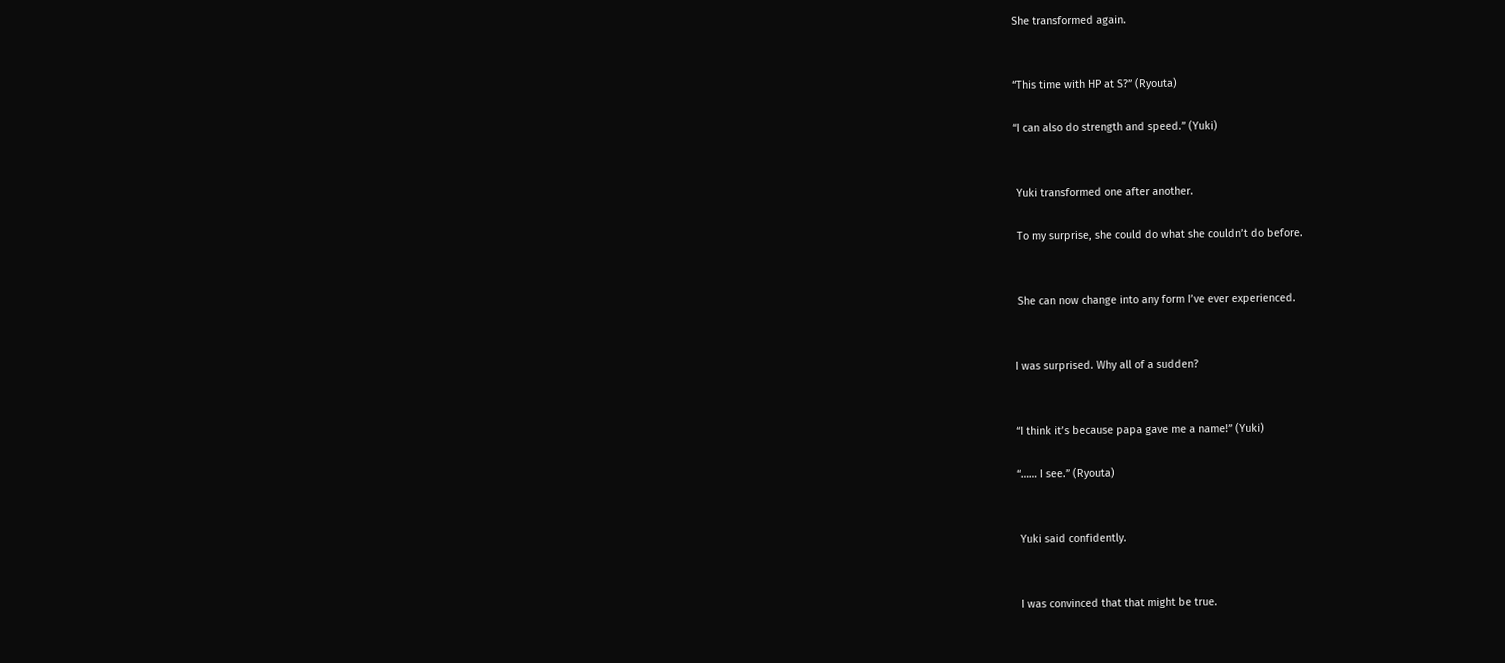She transformed again.


“This time with HP at S?” (Ryouta)

“I can also do strength and speed.” (Yuki)


 Yuki transformed one after another.

 To my surprise, she could do what she couldn’t do before.


 She can now change into any form I’ve ever experienced.


I was surprised. Why all of a sudden?


“I think it’s because papa gave me a name!” (Yuki)

“…… I see.” (Ryouta)


 Yuki said confidently.


 I was convinced that that might be true.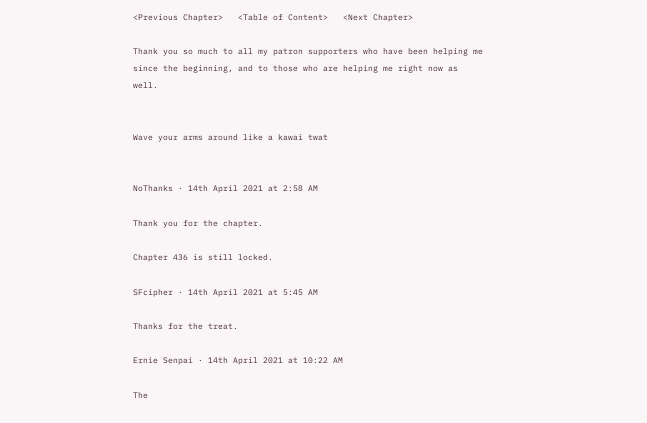<Previous Chapter>   <Table of Content>   <Next Chapter>

Thank you so much to all my patron supporters who have been helping me since the beginning, and to those who are helping me right now as well.


Wave your arms around like a kawai twat


NoThanks · 14th April 2021 at 2:58 AM

Thank you for the chapter.

Chapter 436 is still locked.

SFcipher · 14th April 2021 at 5:45 AM

Thanks for the treat.

Ernie Senpai · 14th April 2021 at 10:22 AM

The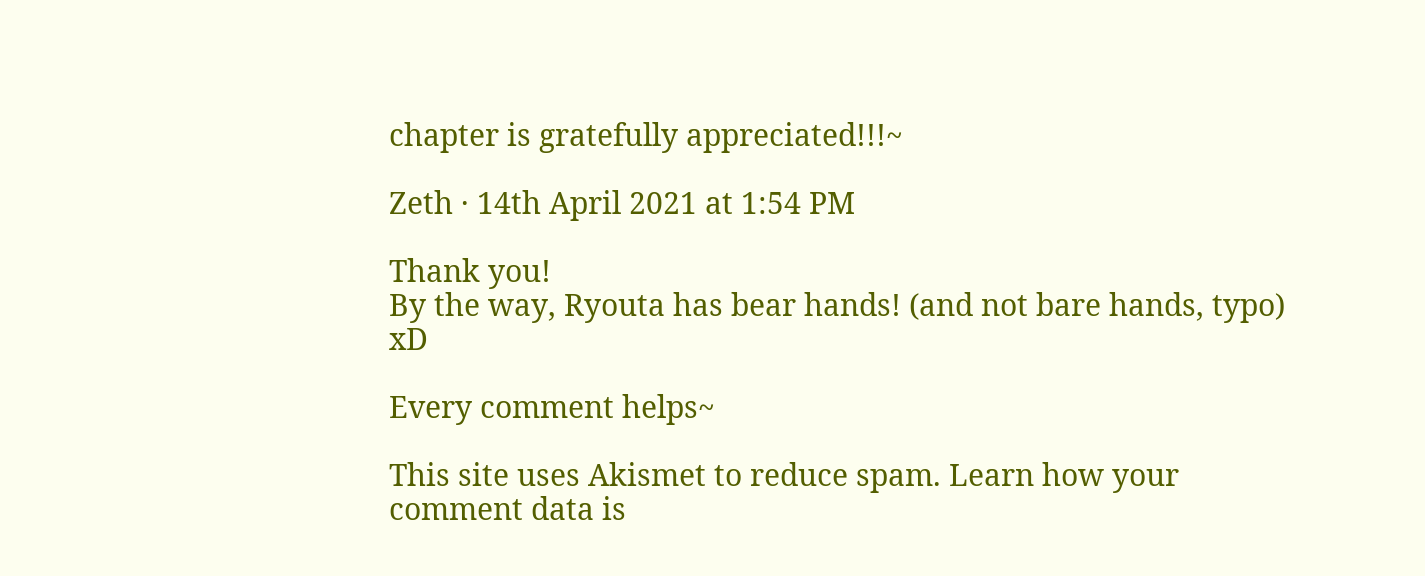chapter is gratefully appreciated!!!~

Zeth · 14th April 2021 at 1:54 PM

Thank you!
By the way, Ryouta has bear hands! (and not bare hands, typo) xD

Every comment helps~

This site uses Akismet to reduce spam. Learn how your comment data is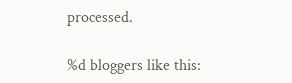processed.

%d bloggers like this: